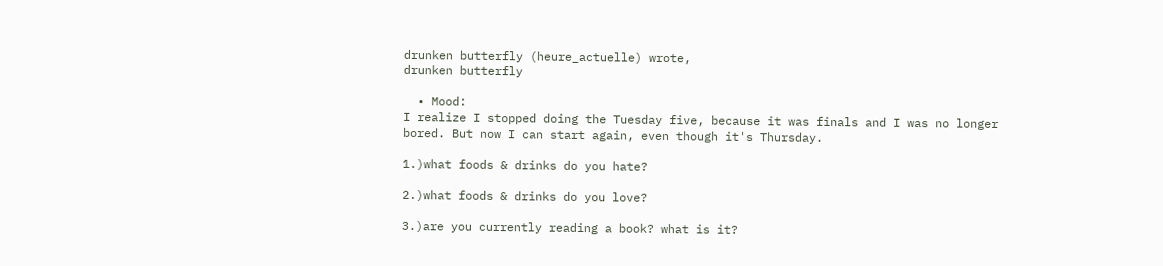drunken butterfly (heure_actuelle) wrote,
drunken butterfly

  • Mood:
I realize I stopped doing the Tuesday five, because it was finals and I was no longer bored. But now I can start again, even though it's Thursday.

1.)what foods & drinks do you hate?

2.)what foods & drinks do you love?

3.)are you currently reading a book? what is it?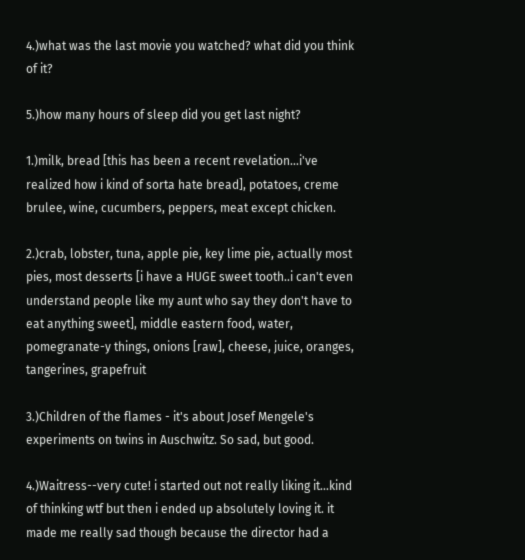4.)what was the last movie you watched? what did you think of it?

5.)how many hours of sleep did you get last night?

1.)milk, bread [this has been a recent revelation...i've realized how i kind of sorta hate bread], potatoes, creme brulee, wine, cucumbers, peppers, meat except chicken.

2.)crab, lobster, tuna, apple pie, key lime pie, actually most pies, most desserts [i have a HUGE sweet tooth..i can't even understand people like my aunt who say they don't have to eat anything sweet], middle eastern food, water, pomegranate-y things, onions [raw], cheese, juice, oranges, tangerines, grapefruit

3.)Children of the flames - it's about Josef Mengele's experiments on twins in Auschwitz. So sad, but good.

4.)Waitress--very cute! i started out not really liking it...kind of thinking wtf but then i ended up absolutely loving it. it made me really sad though because the director had a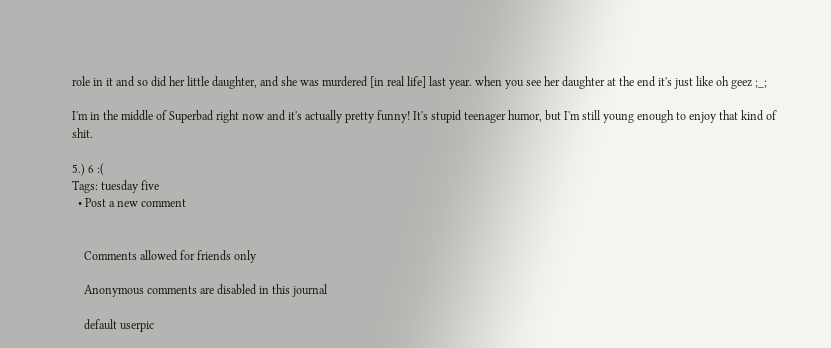role in it and so did her little daughter, and she was murdered [in real life] last year. when you see her daughter at the end it's just like oh geez ;_;

I'm in the middle of Superbad right now and it's actually pretty funny! It's stupid teenager humor, but I'm still young enough to enjoy that kind of shit.

5.) 6 :(
Tags: tuesday five
  • Post a new comment


    Comments allowed for friends only

    Anonymous comments are disabled in this journal

    default userpic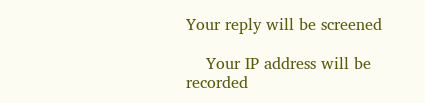Your reply will be screened

    Your IP address will be recorded